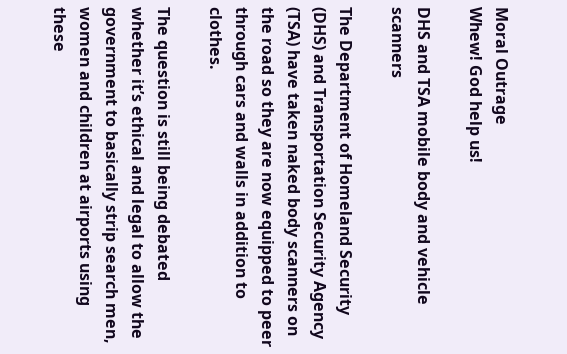Moral Outrage
Whew! God help us!

DHS and TSA mobile body and vehicle scanners

The Department of Homeland Security (DHS) and Transportation Security Agency (TSA) have taken naked body scanners on the road so they are now equipped to peer through cars and walls in addition to clothes.

The question is still being debated whether it’s ethical and legal to allow the government to basically strip search men, women and children at airports using these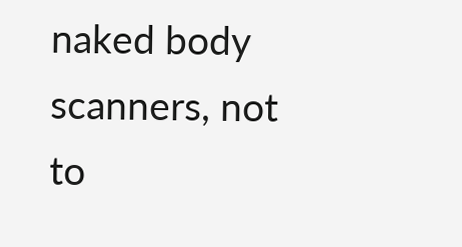naked body scanners, not to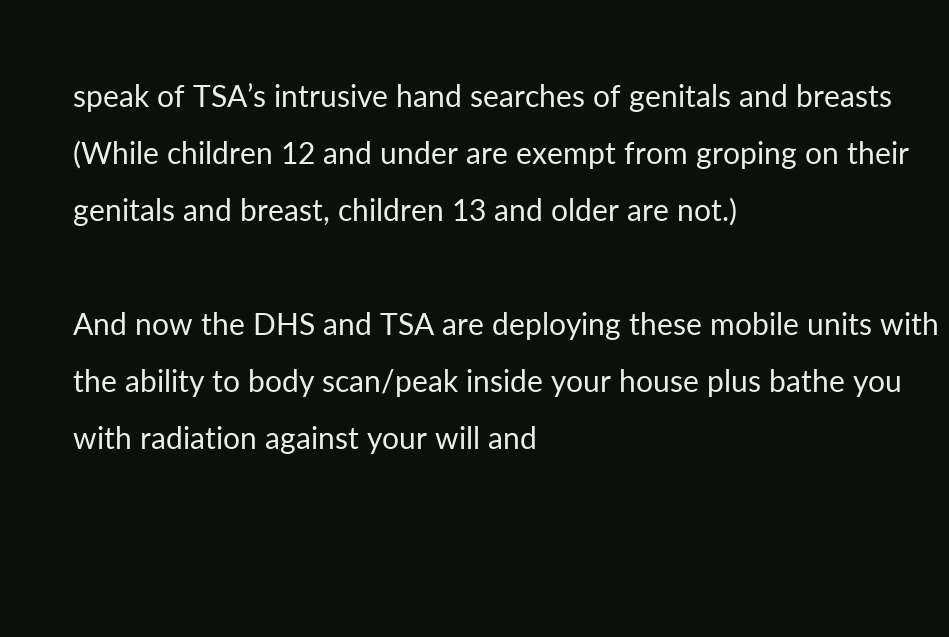speak of TSA’s intrusive hand searches of genitals and breasts (While children 12 and under are exempt from groping on their genitals and breast, children 13 and older are not.)

And now the DHS and TSA are deploying these mobile units with the ability to body scan/peak inside your house plus bathe you with radiation against your will and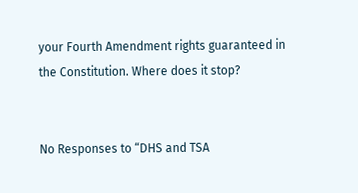your Fourth Amendment rights guaranteed in the Constitution. Where does it stop?


No Responses to “DHS and TSA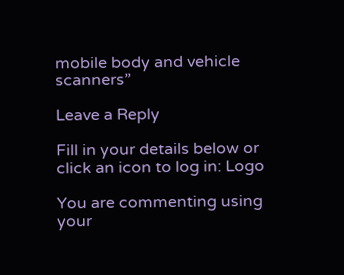mobile body and vehicle scanners”

Leave a Reply

Fill in your details below or click an icon to log in: Logo

You are commenting using your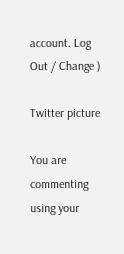account. Log Out / Change )

Twitter picture

You are commenting using your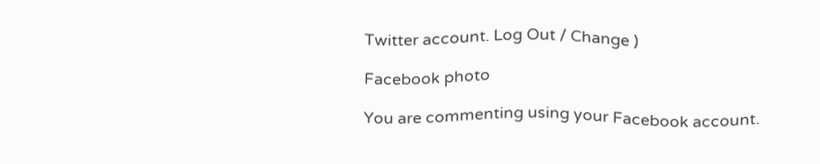Twitter account. Log Out / Change )

Facebook photo

You are commenting using your Facebook account.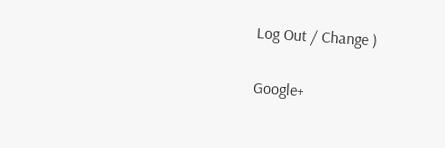Log Out / Change )

Google+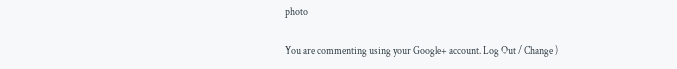photo

You are commenting using your Google+ account. Log Out / Change )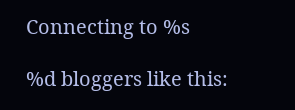Connecting to %s

%d bloggers like this: